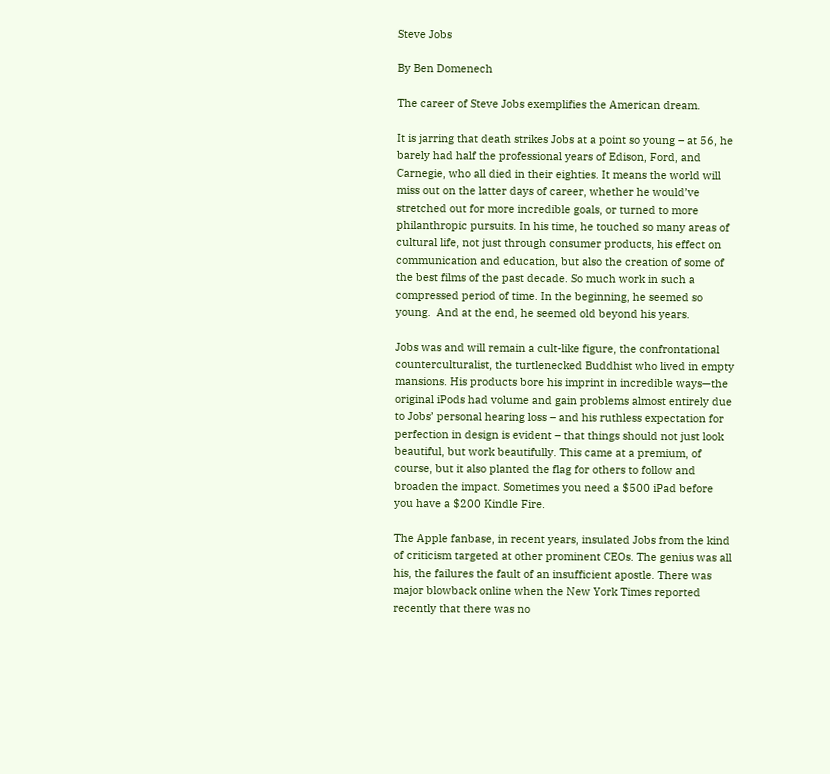Steve Jobs

By Ben Domenech

The career of Steve Jobs exemplifies the American dream.

It is jarring that death strikes Jobs at a point so young – at 56, he barely had half the professional years of Edison, Ford, and Carnegie, who all died in their eighties. It means the world will miss out on the latter days of career, whether he would’ve stretched out for more incredible goals, or turned to more philanthropic pursuits. In his time, he touched so many areas of cultural life, not just through consumer products, his effect on communication and education, but also the creation of some of the best films of the past decade. So much work in such a compressed period of time. In the beginning, he seemed so young.  And at the end, he seemed old beyond his years.

Jobs was and will remain a cult-like figure, the confrontational counterculturalist, the turtlenecked Buddhist who lived in empty mansions. His products bore his imprint in incredible ways—the original iPods had volume and gain problems almost entirely due to Jobs’ personal hearing loss – and his ruthless expectation for perfection in design is evident – that things should not just look beautiful, but work beautifully. This came at a premium, of course, but it also planted the flag for others to follow and broaden the impact. Sometimes you need a $500 iPad before you have a $200 Kindle Fire.

The Apple fanbase, in recent years, insulated Jobs from the kind of criticism targeted at other prominent CEOs. The genius was all his, the failures the fault of an insufficient apostle. There was major blowback online when the New York Times reported recently that there was no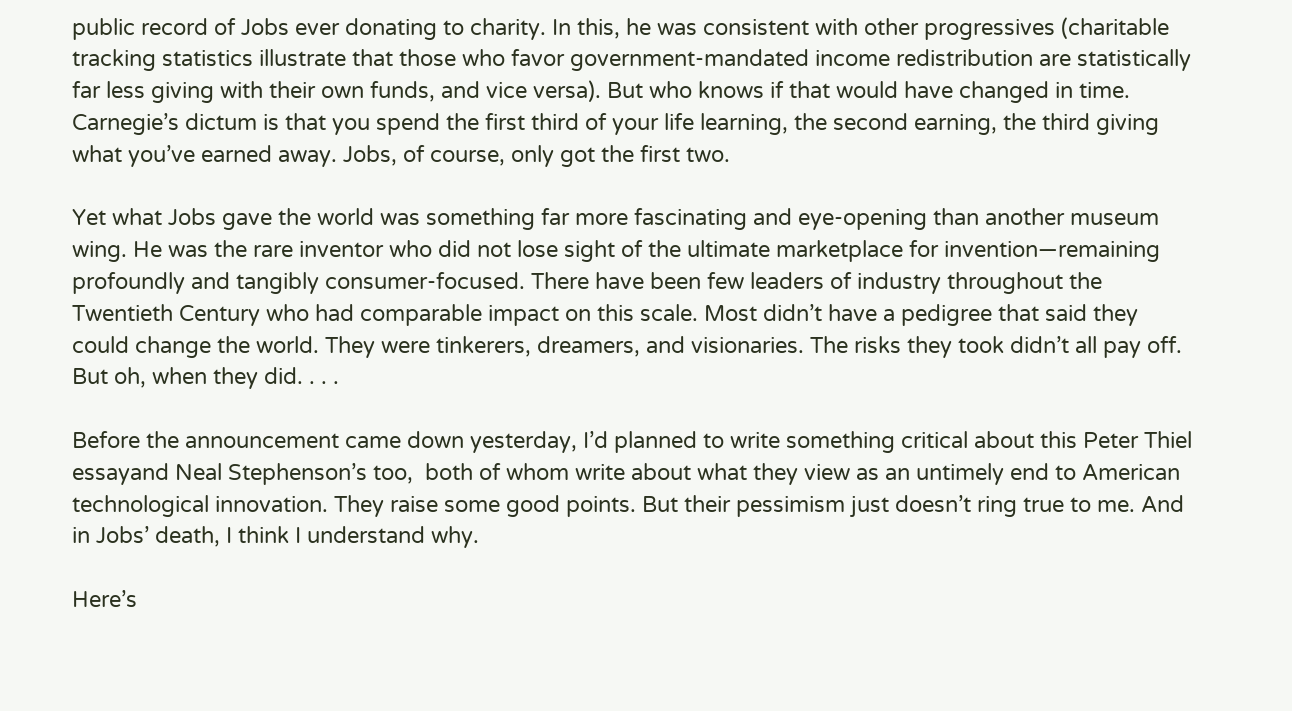public record of Jobs ever donating to charity. In this, he was consistent with other progressives (charitable tracking statistics illustrate that those who favor government-mandated income redistribution are statistically far less giving with their own funds, and vice versa). But who knows if that would have changed in time. Carnegie’s dictum is that you spend the first third of your life learning, the second earning, the third giving what you’ve earned away. Jobs, of course, only got the first two.

Yet what Jobs gave the world was something far more fascinating and eye-opening than another museum wing. He was the rare inventor who did not lose sight of the ultimate marketplace for invention—remaining profoundly and tangibly consumer-focused. There have been few leaders of industry throughout the Twentieth Century who had comparable impact on this scale. Most didn’t have a pedigree that said they could change the world. They were tinkerers, dreamers, and visionaries. The risks they took didn’t all pay off. But oh, when they did. . . .

Before the announcement came down yesterday, I’d planned to write something critical about this Peter Thiel essayand Neal Stephenson’s too,  both of whom write about what they view as an untimely end to American technological innovation. They raise some good points. But their pessimism just doesn’t ring true to me. And in Jobs’ death, I think I understand why.

Here’s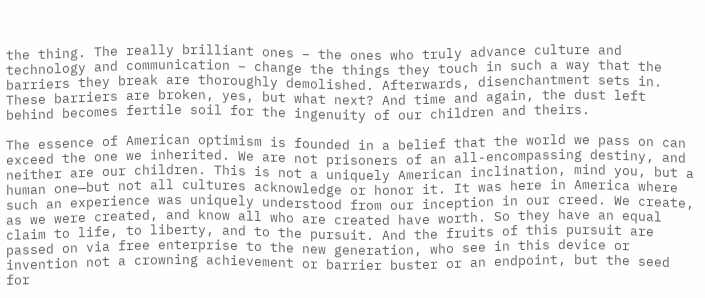the thing. The really brilliant ones – the ones who truly advance culture and technology and communication – change the things they touch in such a way that the barriers they break are thoroughly demolished. Afterwards, disenchantment sets in. These barriers are broken, yes, but what next? And time and again, the dust left behind becomes fertile soil for the ingenuity of our children and theirs.

The essence of American optimism is founded in a belief that the world we pass on can exceed the one we inherited. We are not prisoners of an all-encompassing destiny, and neither are our children. This is not a uniquely American inclination, mind you, but a human one—but not all cultures acknowledge or honor it. It was here in America where such an experience was uniquely understood from our inception in our creed. We create, as we were created, and know all who are created have worth. So they have an equal claim to life, to liberty, and to the pursuit. And the fruits of this pursuit are passed on via free enterprise to the new generation, who see in this device or invention not a crowning achievement or barrier buster or an endpoint, but the seed for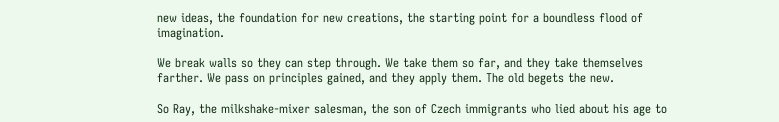new ideas, the foundation for new creations, the starting point for a boundless flood of imagination.

We break walls so they can step through. We take them so far, and they take themselves farther. We pass on principles gained, and they apply them. The old begets the new.

So Ray, the milkshake-mixer salesman, the son of Czech immigrants who lied about his age to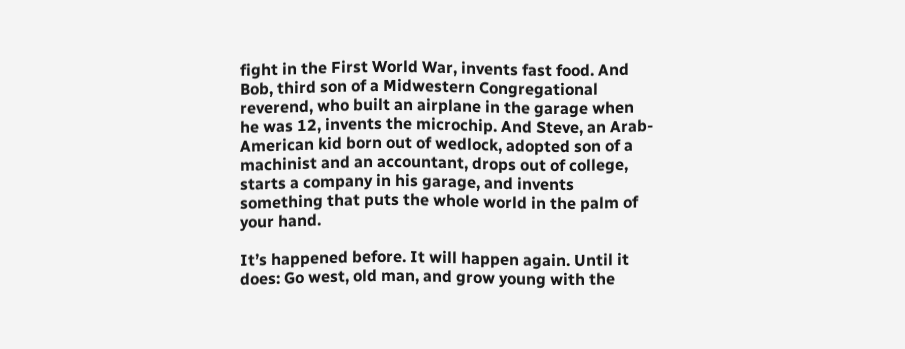fight in the First World War, invents fast food. And Bob, third son of a Midwestern Congregational reverend, who built an airplane in the garage when he was 12, invents the microchip. And Steve, an Arab-American kid born out of wedlock, adopted son of a machinist and an accountant, drops out of college, starts a company in his garage, and invents something that puts the whole world in the palm of your hand.

It’s happened before. It will happen again. Until it does: Go west, old man, and grow young with the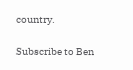country.

Subscribe to Ben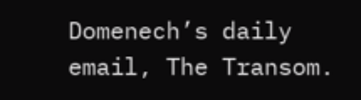Domenech’s daily email, The Transom.